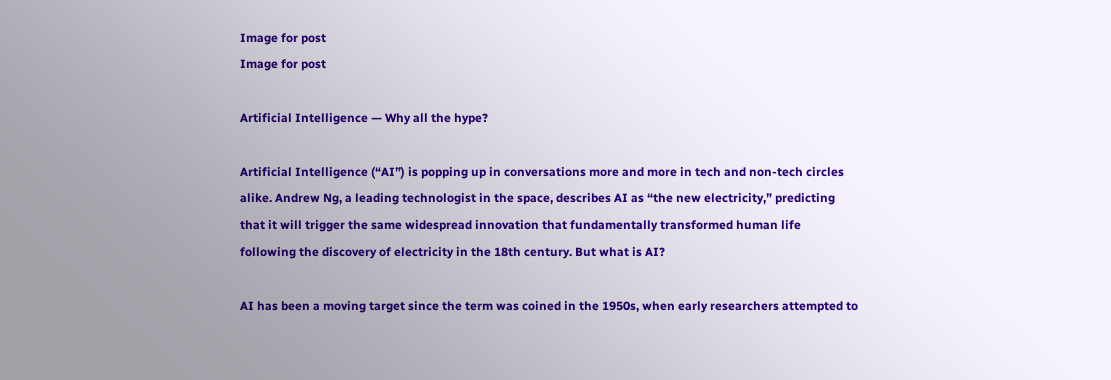Image for post
Image for post

Artificial Intelligence — Why all the hype?

Artificial Intelligence (“AI”) is popping up in conversations more and more in tech and non-tech circles alike. Andrew Ng, a leading technologist in the space, describes AI as “the new electricity,” predicting that it will trigger the same widespread innovation that fundamentally transformed human life following the discovery of electricity in the 18th century. But what is AI?

AI has been a moving target since the term was coined in the 1950s, when early researchers attempted to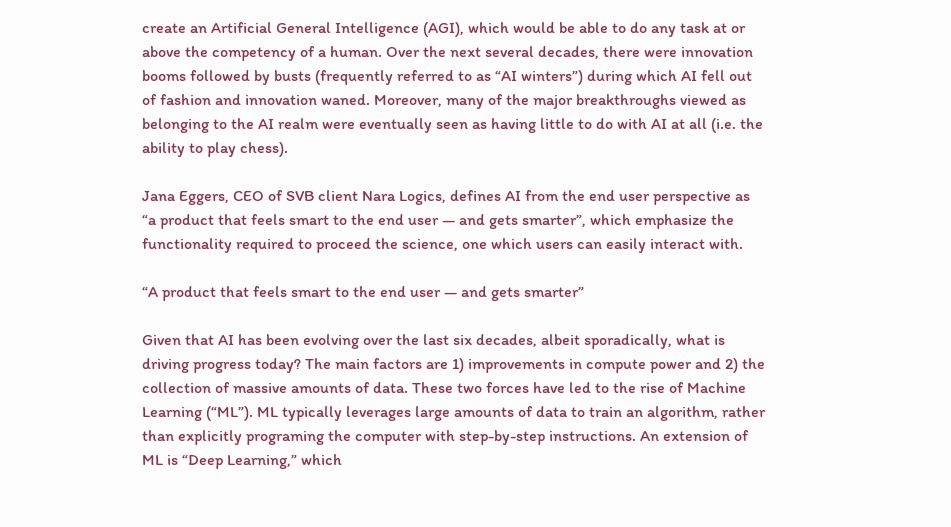create an Artificial General Intelligence (AGI), which would be able to do any task at or above the competency of a human. Over the next several decades, there were innovation booms followed by busts (frequently referred to as “AI winters”) during which AI fell out of fashion and innovation waned. Moreover, many of the major breakthroughs viewed as belonging to the AI realm were eventually seen as having little to do with AI at all (i.e. the ability to play chess).

Jana Eggers, CEO of SVB client Nara Logics, defines AI from the end user perspective as “a product that feels smart to the end user — and gets smarter”, which emphasize the functionality required to proceed the science, one which users can easily interact with.

“A product that feels smart to the end user — and gets smarter”

Given that AI has been evolving over the last six decades, albeit sporadically, what is driving progress today? The main factors are 1) improvements in compute power and 2) the collection of massive amounts of data. These two forces have led to the rise of Machine Learning (“ML”). ML typically leverages large amounts of data to train an algorithm, rather than explicitly programing the computer with step-by-step instructions. An extension of ML is “Deep Learning,” which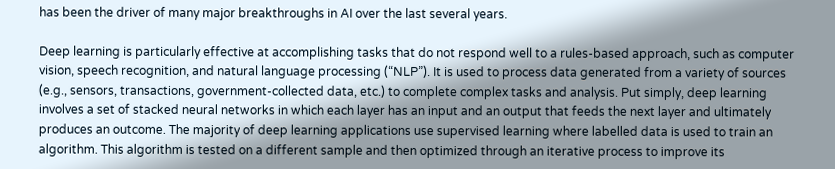has been the driver of many major breakthroughs in AI over the last several years.

Deep learning is particularly effective at accomplishing tasks that do not respond well to a rules-based approach, such as computer vision, speech recognition, and natural language processing (“NLP”). It is used to process data generated from a variety of sources (e.g., sensors, transactions, government-collected data, etc.) to complete complex tasks and analysis. Put simply, deep learning involves a set of stacked neural networks in which each layer has an input and an output that feeds the next layer and ultimately produces an outcome. The majority of deep learning applications use supervised learning where labelled data is used to train an algorithm. This algorithm is tested on a different sample and then optimized through an iterative process to improve its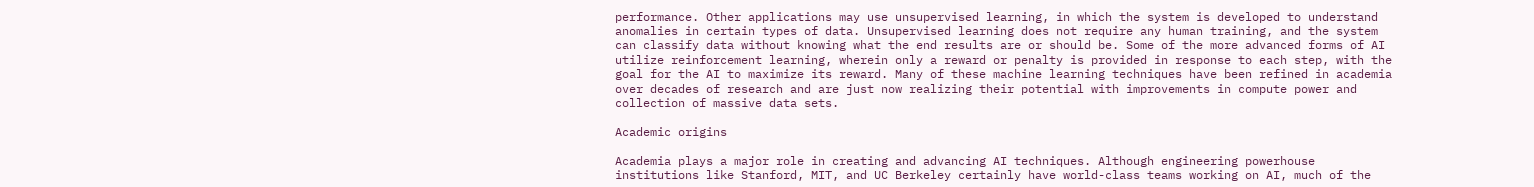performance. Other applications may use unsupervised learning, in which the system is developed to understand anomalies in certain types of data. Unsupervised learning does not require any human training, and the system can classify data without knowing what the end results are or should be. Some of the more advanced forms of AI utilize reinforcement learning, wherein only a reward or penalty is provided in response to each step, with the goal for the AI to maximize its reward. Many of these machine learning techniques have been refined in academia over decades of research and are just now realizing their potential with improvements in compute power and collection of massive data sets.

Academic origins

Academia plays a major role in creating and advancing AI techniques. Although engineering powerhouse institutions like Stanford, MIT, and UC Berkeley certainly have world-class teams working on AI, much of the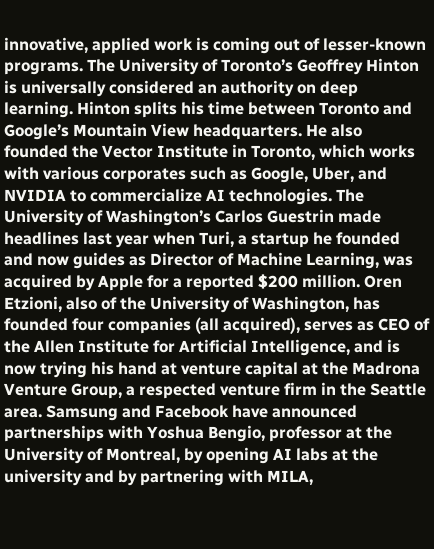innovative, applied work is coming out of lesser-known programs. The University of Toronto’s Geoffrey Hinton is universally considered an authority on deep learning. Hinton splits his time between Toronto and Google’s Mountain View headquarters. He also founded the Vector Institute in Toronto, which works with various corporates such as Google, Uber, and NVIDIA to commercialize AI technologies. The University of Washington’s Carlos Guestrin made headlines last year when Turi, a startup he founded and now guides as Director of Machine Learning, was acquired by Apple for a reported $200 million. Oren Etzioni, also of the University of Washington, has founded four companies (all acquired), serves as CEO of the Allen Institute for Artificial Intelligence, and is now trying his hand at venture capital at the Madrona Venture Group, a respected venture firm in the Seattle area. Samsung and Facebook have announced partnerships with Yoshua Bengio, professor at the University of Montreal, by opening AI labs at the university and by partnering with MILA,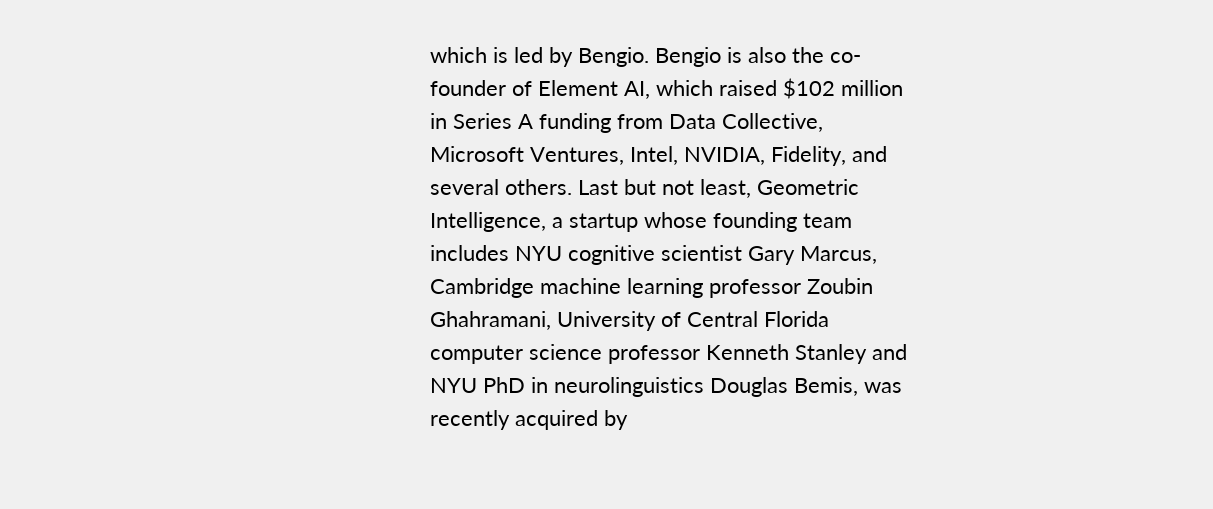which is led by Bengio. Bengio is also the co-founder of Element AI, which raised $102 million in Series A funding from Data Collective, Microsoft Ventures, Intel, NVIDIA, Fidelity, and several others. Last but not least, Geometric Intelligence, a startup whose founding team includes NYU cognitive scientist Gary Marcus, Cambridge machine learning professor Zoubin Ghahramani, University of Central Florida computer science professor Kenneth Stanley and NYU PhD in neurolinguistics Douglas Bemis, was recently acquired by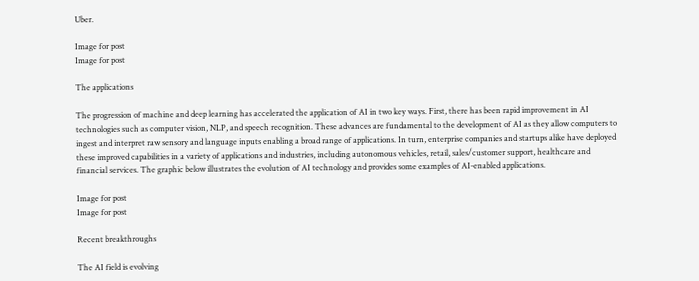Uber.

Image for post
Image for post

The applications

The progression of machine and deep learning has accelerated the application of AI in two key ways. First, there has been rapid improvement in AI technologies such as computer vision, NLP, and speech recognition. These advances are fundamental to the development of AI as they allow computers to ingest and interpret raw sensory and language inputs enabling a broad range of applications. In turn, enterprise companies and startups alike have deployed these improved capabilities in a variety of applications and industries, including autonomous vehicles, retail, sales/customer support, healthcare and financial services. The graphic below illustrates the evolution of AI technology and provides some examples of AI-enabled applications.

Image for post
Image for post

Recent breakthroughs

The AI field is evolving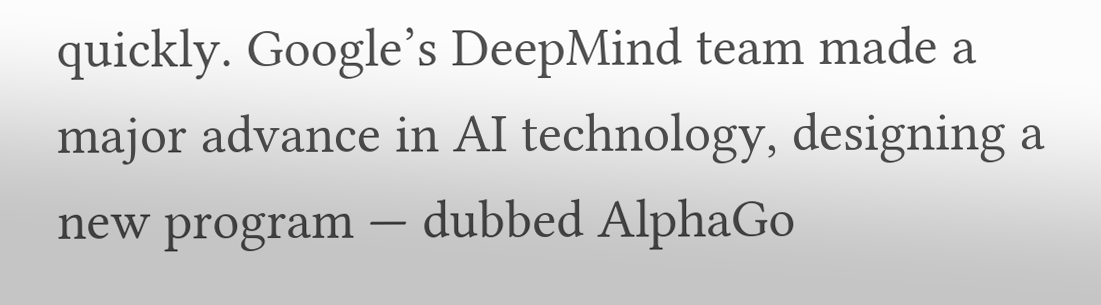quickly. Google’s DeepMind team made a major advance in AI technology, designing a new program — dubbed AlphaGo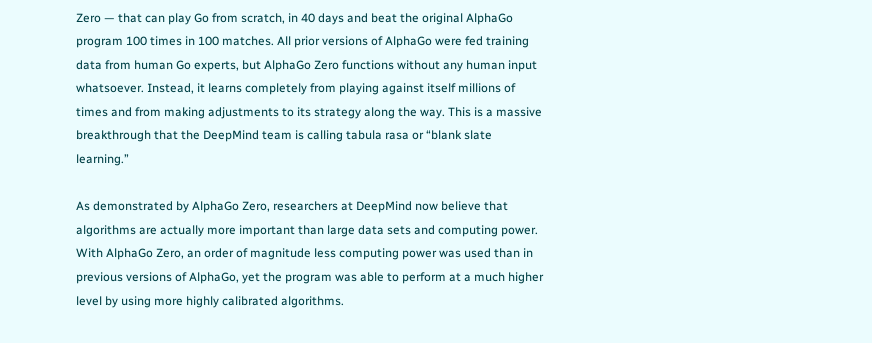Zero — that can play Go from scratch, in 40 days and beat the original AlphaGo program 100 times in 100 matches. All prior versions of AlphaGo were fed training data from human Go experts, but AlphaGo Zero functions without any human input whatsoever. Instead, it learns completely from playing against itself millions of times and from making adjustments to its strategy along the way. This is a massive breakthrough that the DeepMind team is calling tabula rasa or “blank slate learning.”

As demonstrated by AlphaGo Zero, researchers at DeepMind now believe that algorithms are actually more important than large data sets and computing power. With AlphaGo Zero, an order of magnitude less computing power was used than in previous versions of AlphaGo, yet the program was able to perform at a much higher level by using more highly calibrated algorithms.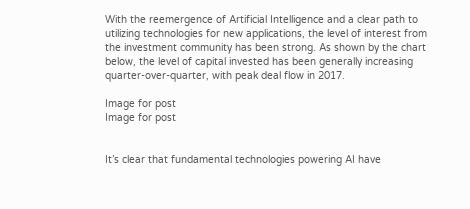With the reemergence of Artificial Intelligence and a clear path to utilizing technologies for new applications, the level of interest from the investment community has been strong. As shown by the chart below, the level of capital invested has been generally increasing quarter-over-quarter, with peak deal flow in 2017.

Image for post
Image for post


It’s clear that fundamental technologies powering AI have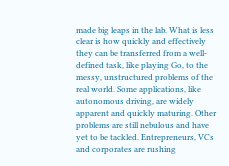made big leaps in the lab. What is less clear is how quickly and effectively they can be transferred from a well-defined task, like playing Go, to the messy, unstructured problems of the real world. Some applications, like autonomous driving, are widely apparent and quickly maturing. Other problems are still nebulous and have yet to be tackled. Entrepreneurs, VCs and corporates are rushing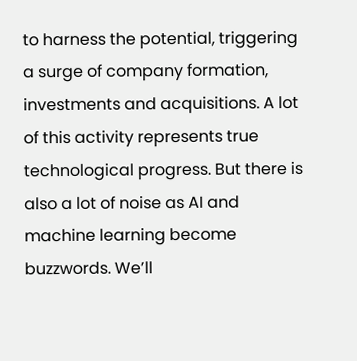to harness the potential, triggering a surge of company formation, investments and acquisitions. A lot of this activity represents true technological progress. But there is also a lot of noise as AI and machine learning become buzzwords. We’ll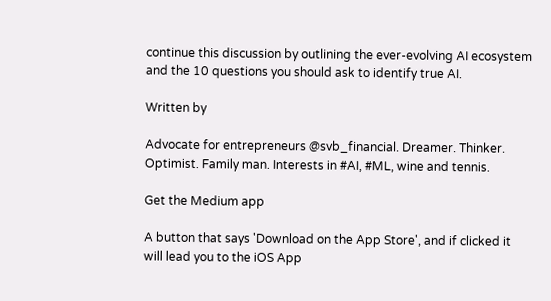continue this discussion by outlining the ever-evolving AI ecosystem and the 10 questions you should ask to identify true AI.

Written by

Advocate for entrepreneurs @svb_financial. Dreamer. Thinker. Optimist. Family man. Interests in #AI, #ML, wine and tennis.

Get the Medium app

A button that says 'Download on the App Store', and if clicked it will lead you to the iOS App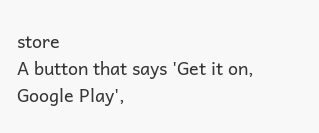store
A button that says 'Get it on, Google Play',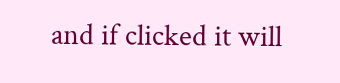and if clicked it will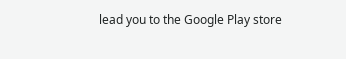lead you to the Google Play store